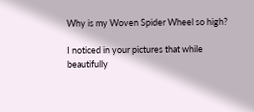Why is my Woven Spider Wheel so high?

I noticed in your pictures that while beautifully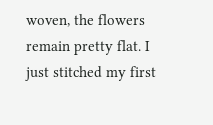woven, the flowers remain pretty flat. I just stitched my first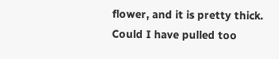flower, and it is pretty thick. Could I have pulled too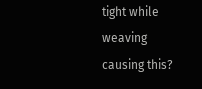tight while weaving causing this?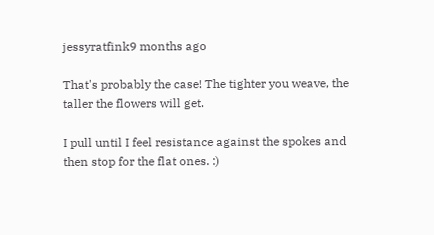jessyratfink9 months ago

That's probably the case! The tighter you weave, the taller the flowers will get.

I pull until I feel resistance against the spokes and then stop for the flat ones. :)